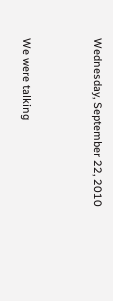Wednesday, September 22, 2010


We were talking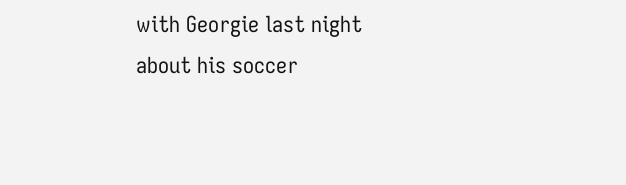with Georgie last night about his soccer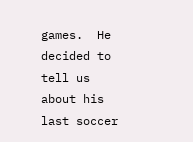games.  He decided to tell us about his last soccer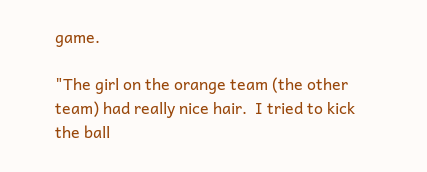game.

"The girl on the orange team (the other team) had really nice hair.  I tried to kick the ball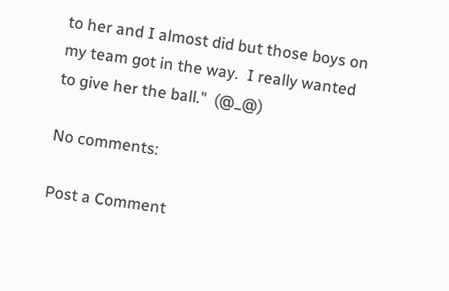to her and I almost did but those boys on my team got in the way.  I really wanted to give her the ball."  (@_@)

No comments:

Post a Comment